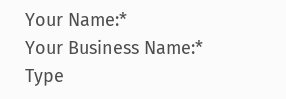Your Name:*
Your Business Name:*
Type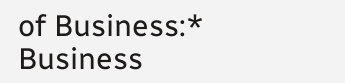of Business:*
Business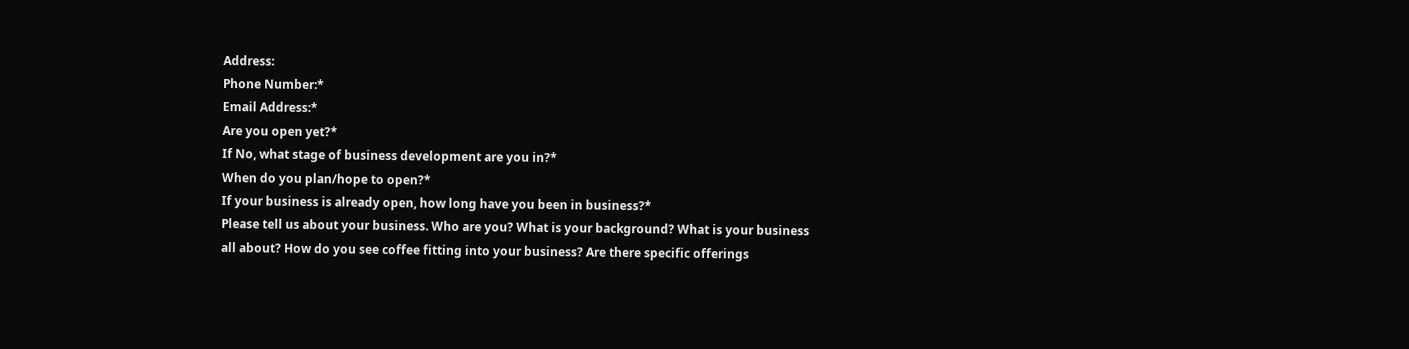Address:
Phone Number:*
Email Address:*
Are you open yet?*
If No, what stage of business development are you in?*
When do you plan/hope to open?*
If your business is already open, how long have you been in business?*
Please tell us about your business. Who are you? What is your background? What is your business all about? How do you see coffee fitting into your business? Are there specific offerings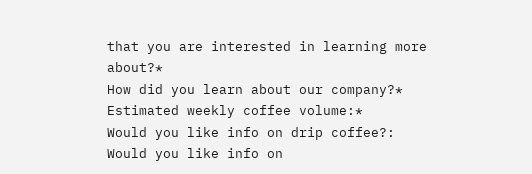that you are interested in learning more about?*
How did you learn about our company?*
Estimated weekly coffee volume:*
Would you like info on drip coffee?:
Would you like info on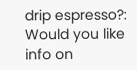drip espresso?:
Would you like info on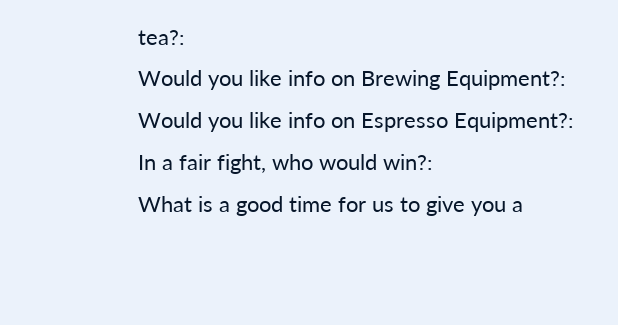tea?:
Would you like info on Brewing Equipment?:
Would you like info on Espresso Equipment?:
In a fair fight, who would win?:
What is a good time for us to give you a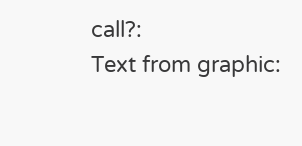call?:
Text from graphic: